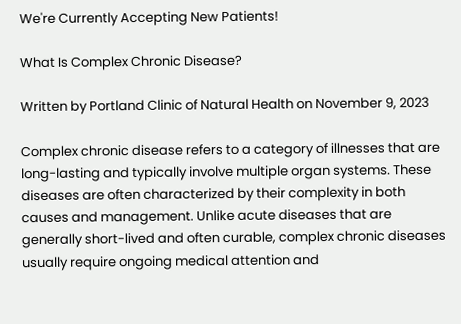We're Currently Accepting New Patients!

What Is Complex Chronic Disease?

Written by Portland Clinic of Natural Health on November 9, 2023

Complex chronic disease refers to a category of illnesses that are long-lasting and typically involve multiple organ systems. These diseases are often characterized by their complexity in both causes and management. Unlike acute diseases that are generally short-lived and often curable, complex chronic diseases usually require ongoing medical attention and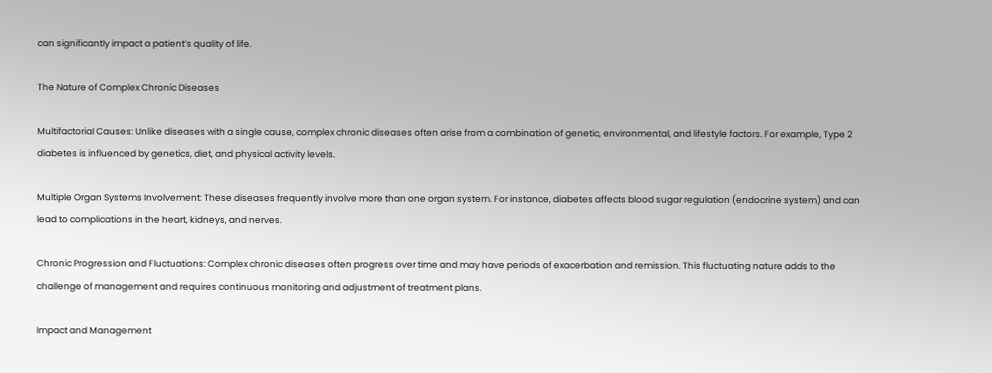can significantly impact a patient’s quality of life.

The Nature of Complex Chronic Diseases

Multifactorial Causes: Unlike diseases with a single cause, complex chronic diseases often arise from a combination of genetic, environmental, and lifestyle factors. For example, Type 2 diabetes is influenced by genetics, diet, and physical activity levels.

Multiple Organ Systems Involvement: These diseases frequently involve more than one organ system. For instance, diabetes affects blood sugar regulation (endocrine system) and can lead to complications in the heart, kidneys, and nerves.

Chronic Progression and Fluctuations: Complex chronic diseases often progress over time and may have periods of exacerbation and remission. This fluctuating nature adds to the challenge of management and requires continuous monitoring and adjustment of treatment plans.

Impact and Management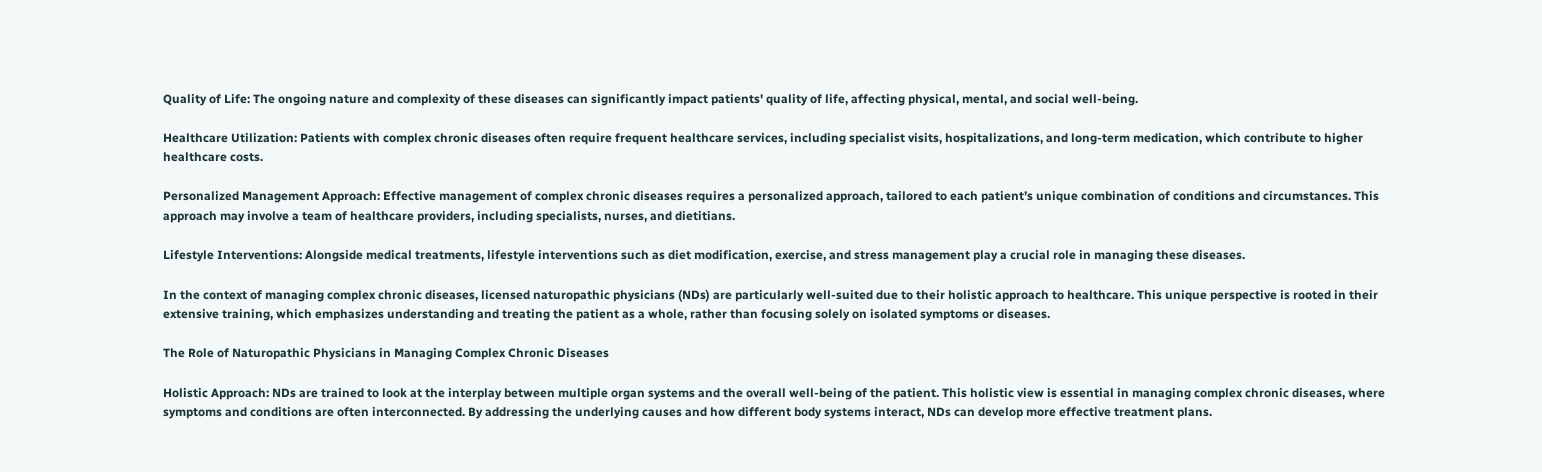Quality of Life: The ongoing nature and complexity of these diseases can significantly impact patients' quality of life, affecting physical, mental, and social well-being.

Healthcare Utilization: Patients with complex chronic diseases often require frequent healthcare services, including specialist visits, hospitalizations, and long-term medication, which contribute to higher healthcare costs.

Personalized Management Approach: Effective management of complex chronic diseases requires a personalized approach, tailored to each patient’s unique combination of conditions and circumstances. This approach may involve a team of healthcare providers, including specialists, nurses, and dietitians.

Lifestyle Interventions: Alongside medical treatments, lifestyle interventions such as diet modification, exercise, and stress management play a crucial role in managing these diseases.

In the context of managing complex chronic diseases, licensed naturopathic physicians (NDs) are particularly well-suited due to their holistic approach to healthcare. This unique perspective is rooted in their extensive training, which emphasizes understanding and treating the patient as a whole, rather than focusing solely on isolated symptoms or diseases.

The Role of Naturopathic Physicians in Managing Complex Chronic Diseases

Holistic Approach: NDs are trained to look at the interplay between multiple organ systems and the overall well-being of the patient. This holistic view is essential in managing complex chronic diseases, where symptoms and conditions are often interconnected. By addressing the underlying causes and how different body systems interact, NDs can develop more effective treatment plans.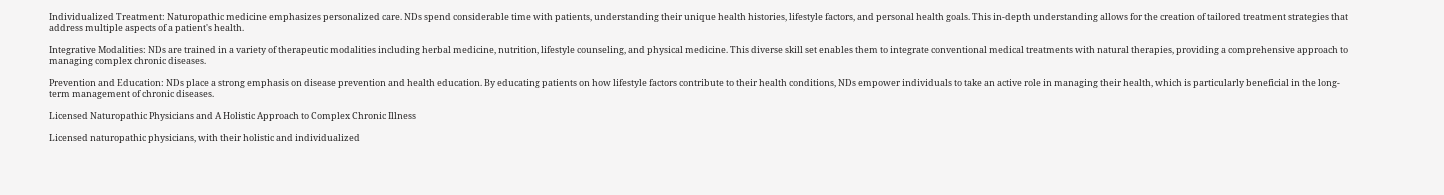Individualized Treatment: Naturopathic medicine emphasizes personalized care. NDs spend considerable time with patients, understanding their unique health histories, lifestyle factors, and personal health goals. This in-depth understanding allows for the creation of tailored treatment strategies that address multiple aspects of a patient's health.

Integrative Modalities: NDs are trained in a variety of therapeutic modalities including herbal medicine, nutrition, lifestyle counseling, and physical medicine. This diverse skill set enables them to integrate conventional medical treatments with natural therapies, providing a comprehensive approach to managing complex chronic diseases.

Prevention and Education: NDs place a strong emphasis on disease prevention and health education. By educating patients on how lifestyle factors contribute to their health conditions, NDs empower individuals to take an active role in managing their health, which is particularly beneficial in the long-term management of chronic diseases.

Licensed Naturopathic Physicians and A Holistic Approach to Complex Chronic Illness

Licensed naturopathic physicians, with their holistic and individualized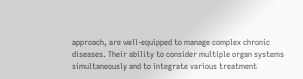approach, are well-equipped to manage complex chronic diseases. Their ability to consider multiple organ systems simultaneously and to integrate various treatment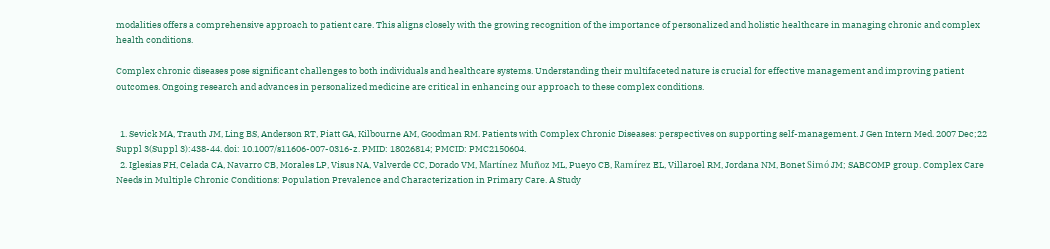modalities offers a comprehensive approach to patient care. This aligns closely with the growing recognition of the importance of personalized and holistic healthcare in managing chronic and complex health conditions.

Complex chronic diseases pose significant challenges to both individuals and healthcare systems. Understanding their multifaceted nature is crucial for effective management and improving patient outcomes. Ongoing research and advances in personalized medicine are critical in enhancing our approach to these complex conditions.


  1. Sevick MA, Trauth JM, Ling BS, Anderson RT, Piatt GA, Kilbourne AM, Goodman RM. Patients with Complex Chronic Diseases: perspectives on supporting self-management. J Gen Intern Med. 2007 Dec;22 Suppl 3(Suppl 3):438-44. doi: 10.1007/s11606-007-0316-z. PMID: 18026814; PMCID: PMC2150604.
  2. Iglesias FH, Celada CA, Navarro CB, Morales LP, Visus NA, Valverde CC, Dorado VM, Martínez Muñoz ML, Pueyo CB, Ramírez EL, Villaroel RM, Jordana NM, Bonet Simó JM; SABCOMP group. Complex Care Needs in Multiple Chronic Conditions: Population Prevalence and Characterization in Primary Care. A Study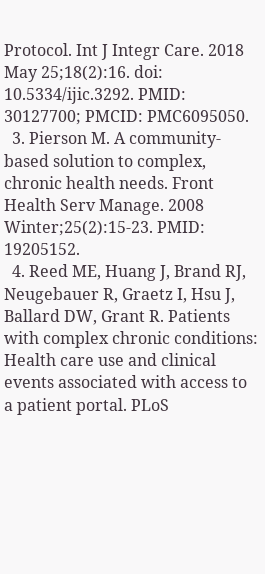Protocol. Int J Integr Care. 2018 May 25;18(2):16. doi: 10.5334/ijic.3292. PMID: 30127700; PMCID: PMC6095050.
  3. Pierson M. A community-based solution to complex, chronic health needs. Front Health Serv Manage. 2008 Winter;25(2):15-23. PMID: 19205152.
  4. Reed ME, Huang J, Brand RJ, Neugebauer R, Graetz I, Hsu J, Ballard DW, Grant R. Patients with complex chronic conditions: Health care use and clinical events associated with access to a patient portal. PLoS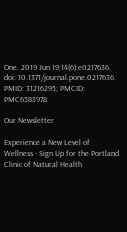One. 2019 Jun 19;14(6):e0217636. doi: 10.1371/journal.pone.0217636. PMID: 31216295; PMCID: PMC6583978.

Our Newsletter

Experience a New Level of Wellness - Sign Up for the Portland Clinic of Natural Health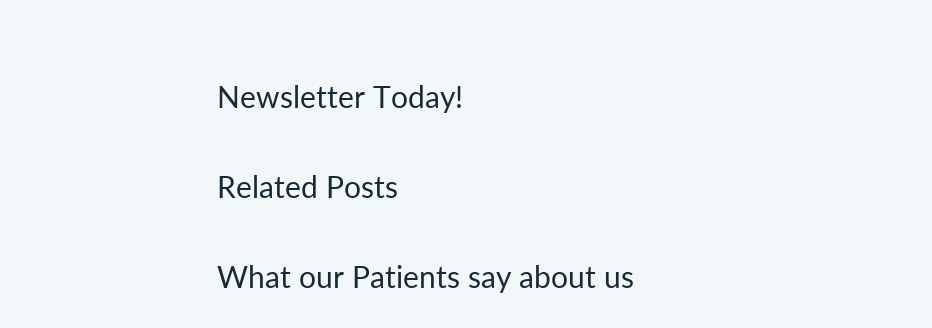Newsletter Today!

Related Posts

What our Patients say about us